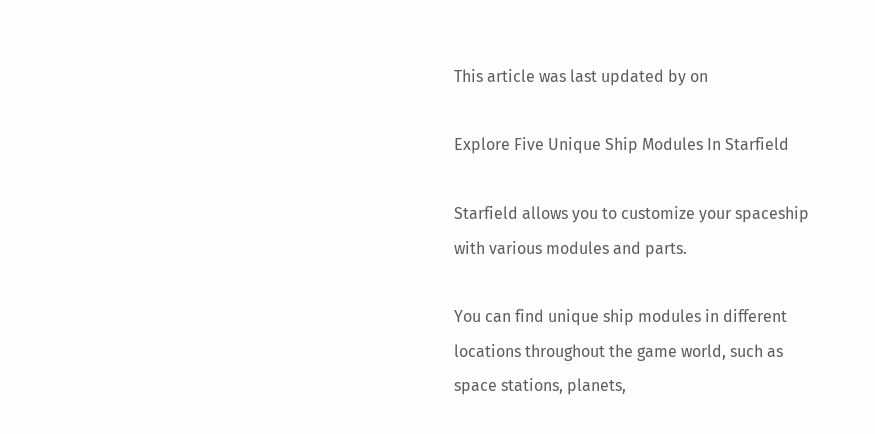This article was last updated by on

Explore Five Unique Ship Modules In Starfield

Starfield allows you to customize your spaceship with various modules and parts.

You can find unique ship modules in different locations throughout the game world, such as space stations, planets,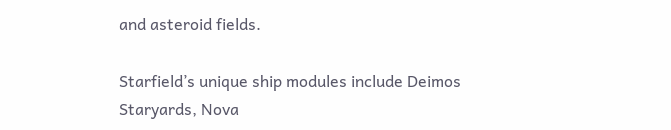and asteroid fields.

Starfield’s unique ship modules include Deimos Staryards, Nova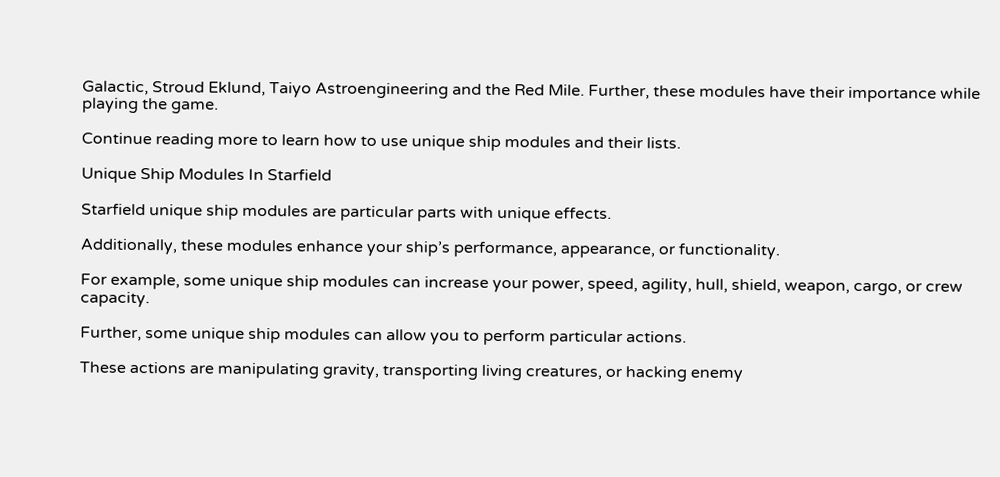Galactic, Stroud Eklund, Taiyo Astroengineering and the Red Mile. Further, these modules have their importance while playing the game.

Continue reading more to learn how to use unique ship modules and their lists.

Unique Ship Modules In Starfield

Starfield unique ship modules are particular parts with unique effects.

Additionally, these modules enhance your ship’s performance, appearance, or functionality.

For example, some unique ship modules can increase your power, speed, agility, hull, shield, weapon, cargo, or crew capacity.

Further, some unique ship modules can allow you to perform particular actions.

These actions are manipulating gravity, transporting living creatures, or hacking enemy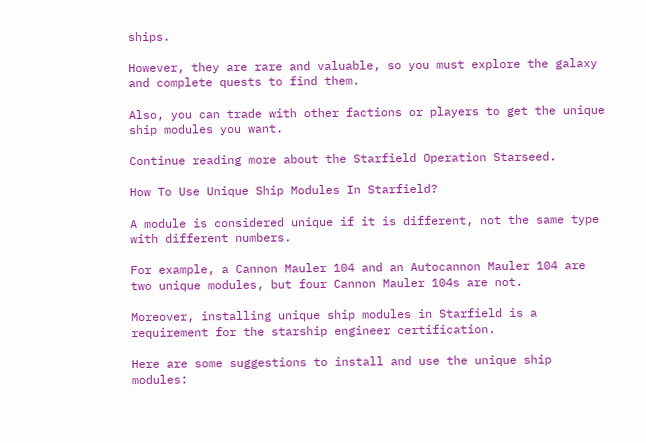ships.

However, they are rare and valuable, so you must explore the galaxy and complete quests to find them.

Also, you can trade with other factions or players to get the unique ship modules you want.

Continue reading more about the Starfield Operation Starseed.

How To Use Unique Ship Modules In Starfield?

A module is considered unique if it is different, not the same type with different numbers.

For example, a Cannon Mauler 104 and an Autocannon Mauler 104 are two unique modules, but four Cannon Mauler 104s are not.

Moreover, installing unique ship modules in Starfield is a requirement for the starship engineer certification.

Here are some suggestions to install and use the unique ship modules: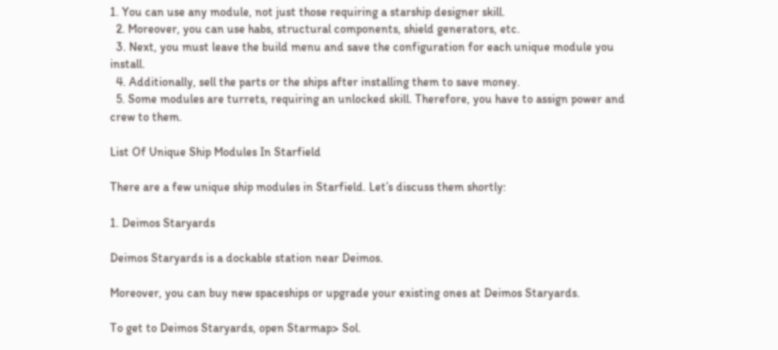1. You can use any module, not just those requiring a starship designer skill.
  2. Moreover, you can use habs, structural components, shield generators, etc.
  3. Next, you must leave the build menu and save the configuration for each unique module you install.
  4. Additionally, sell the parts or the ships after installing them to save money.
  5. Some modules are turrets, requiring an unlocked skill. Therefore, you have to assign power and crew to them.

List Of Unique Ship Modules In Starfield

There are a few unique ship modules in Starfield. Let’s discuss them shortly:

1. Deimos Staryards

Deimos Staryards is a dockable station near Deimos.

Moreover, you can buy new spaceships or upgrade your existing ones at Deimos Staryards.

To get to Deimos Staryards, open Starmap> Sol.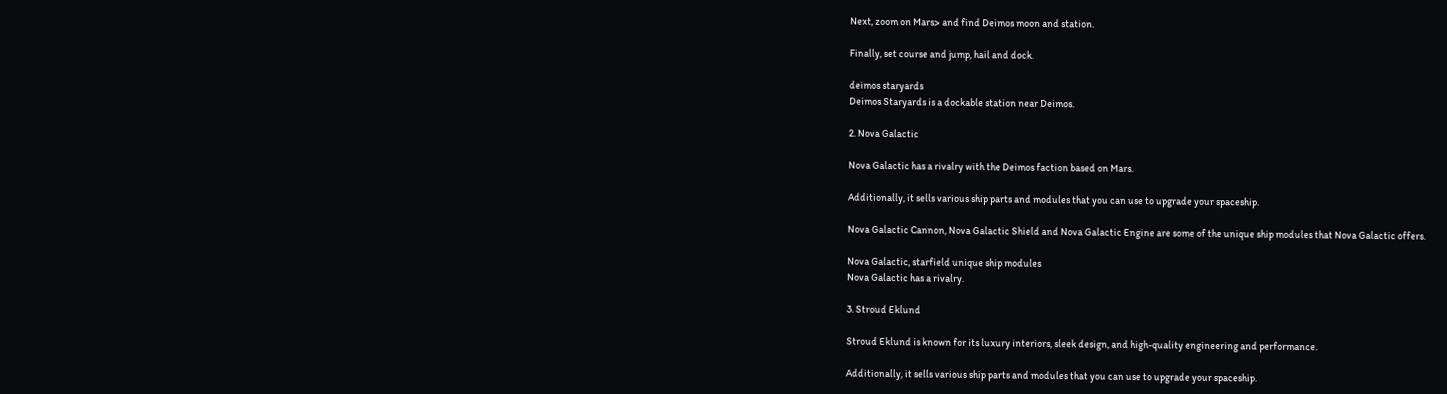Next, zoom on Mars> and find Deimos moon and station.

Finally, set course and jump, hail and dock.

deimos staryards
Deimos Staryards is a dockable station near Deimos.

2. Nova Galactic

Nova Galactic has a rivalry with the Deimos faction based on Mars.

Additionally, it sells various ship parts and modules that you can use to upgrade your spaceship.

Nova Galactic Cannon, Nova Galactic Shield and Nova Galactic Engine are some of the unique ship modules that Nova Galactic offers.

Nova Galactic, starfield unique ship modules
Nova Galactic has a rivalry.

3. Stroud Eklund

Stroud Eklund is known for its luxury interiors, sleek design, and high-quality engineering and performance.

Additionally, it sells various ship parts and modules that you can use to upgrade your spaceship.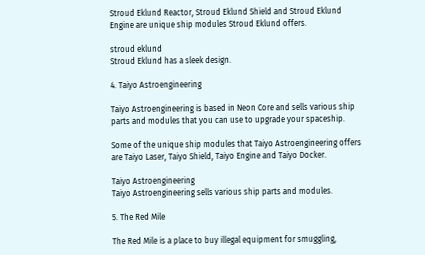Stroud Eklund Reactor, Stroud Eklund Shield and Stroud Eklund Engine are unique ship modules Stroud Eklund offers.

stroud eklund
Stroud Eklund has a sleek design.

4. Taiyo Astroengineering

Taiyo Astroengineering is based in Neon Core and sells various ship parts and modules that you can use to upgrade your spaceship.

Some of the unique ship modules that Taiyo Astroengineering offers are Taiyo Laser, Taiyo Shield, Taiyo Engine and Taiyo Docker.

Taiyo Astroengineering
Taiyo Astroengineering sells various ship parts and modules.

5. The Red Mile

The Red Mile is a place to buy illegal equipment for smuggling,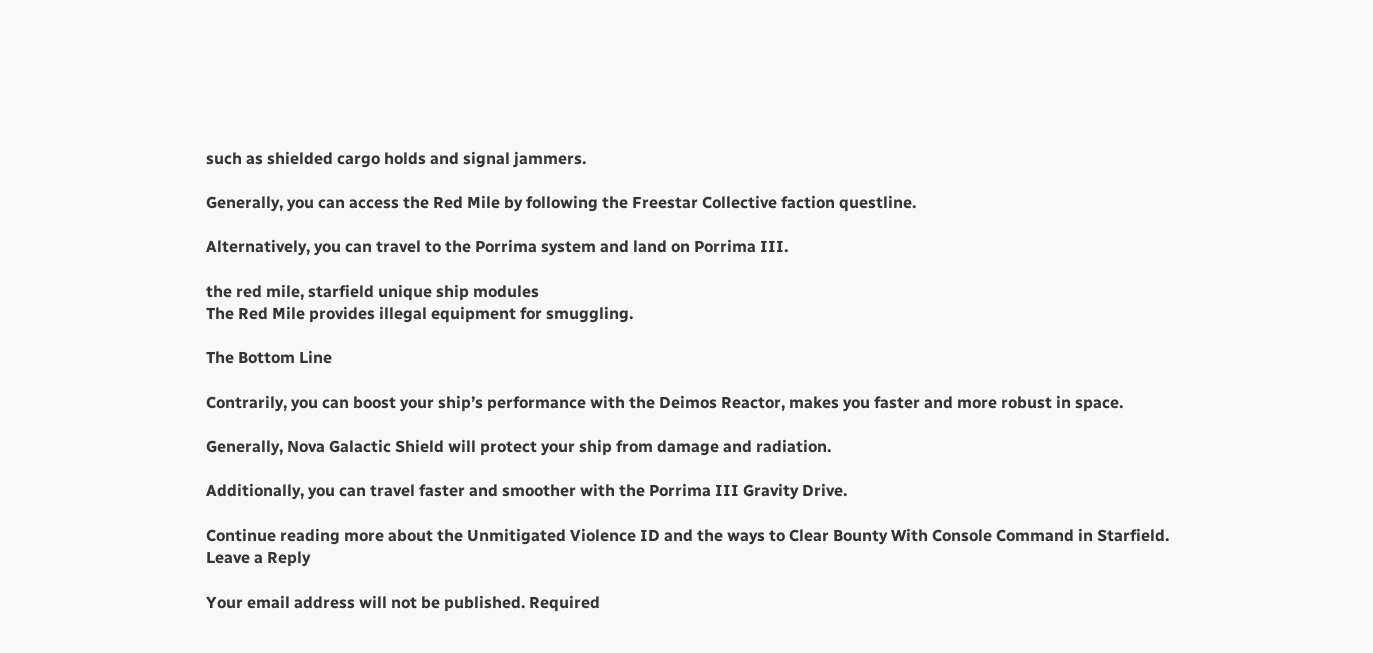such as shielded cargo holds and signal jammers.

Generally, you can access the Red Mile by following the Freestar Collective faction questline.

Alternatively, you can travel to the Porrima system and land on Porrima III.

the red mile, starfield unique ship modules
The Red Mile provides illegal equipment for smuggling.

The Bottom Line

Contrarily, you can boost your ship’s performance with the Deimos Reactor, makes you faster and more robust in space.

Generally, Nova Galactic Shield will protect your ship from damage and radiation.

Additionally, you can travel faster and smoother with the Porrima III Gravity Drive.

Continue reading more about the Unmitigated Violence ID and the ways to Clear Bounty With Console Command in Starfield.
Leave a Reply

Your email address will not be published. Required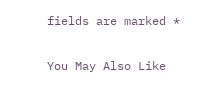fields are marked *

You May Also Like